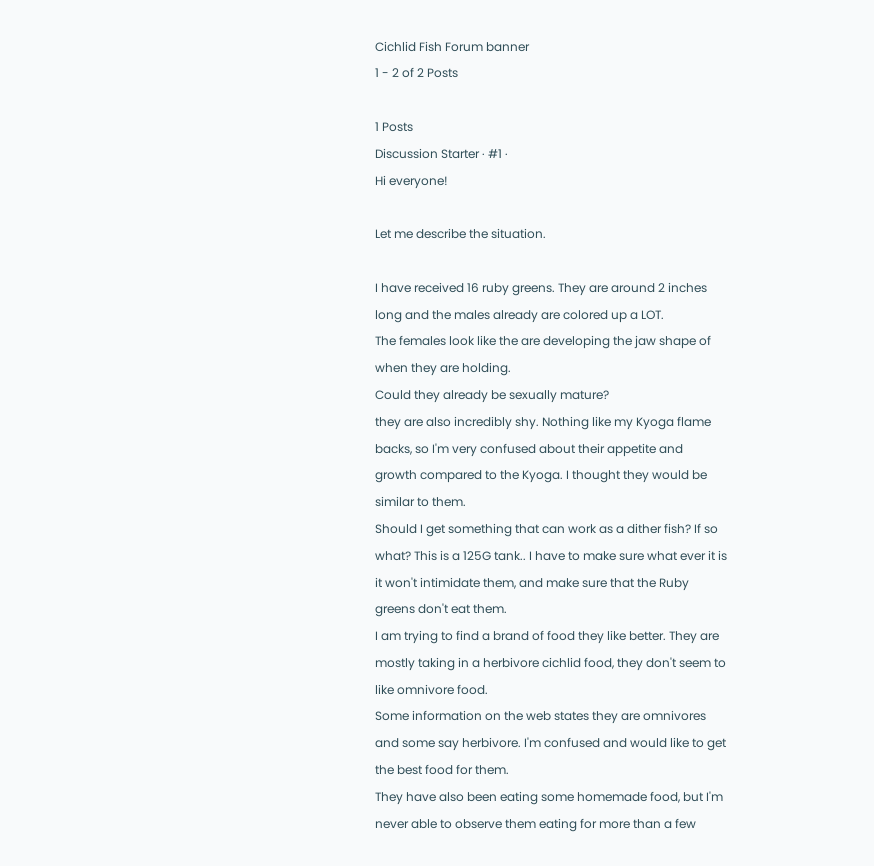Cichlid Fish Forum banner
1 - 2 of 2 Posts

1 Posts
Discussion Starter · #1 ·
Hi everyone!

Let me describe the situation.

I have received 16 ruby greens. They are around 2 inches long and the males already are colored up a LOT.
The females look like the are developing the jaw shape of when they are holding.
Could they already be sexually mature?
they are also incredibly shy. Nothing like my Kyoga flame backs, so I'm very confused about their appetite and growth compared to the Kyoga. I thought they would be similar to them.
Should I get something that can work as a dither fish? If so what? This is a 125G tank.. I have to make sure what ever it is it won't intimidate them, and make sure that the Ruby greens don't eat them.
I am trying to find a brand of food they like better. They are mostly taking in a herbivore cichlid food, they don't seem to like omnivore food.
Some information on the web states they are omnivores and some say herbivore. I'm confused and would like to get the best food for them.
They have also been eating some homemade food, but I'm never able to observe them eating for more than a few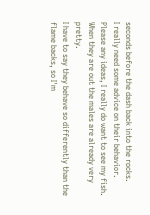seconds before the dash back into the rocks.
I really need some advice on their behavior. Please any ideas, I really do want to see my fish. When they are out the males are already very pretty.
I have to say they behave so differently than the flame backs, so I'm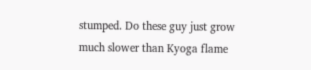stumped. Do these guy just grow much slower than Kyoga flame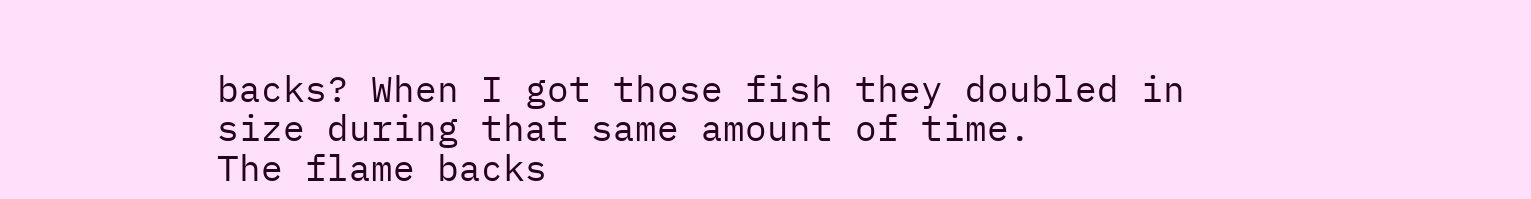backs? When I got those fish they doubled in size during that same amount of time.
The flame backs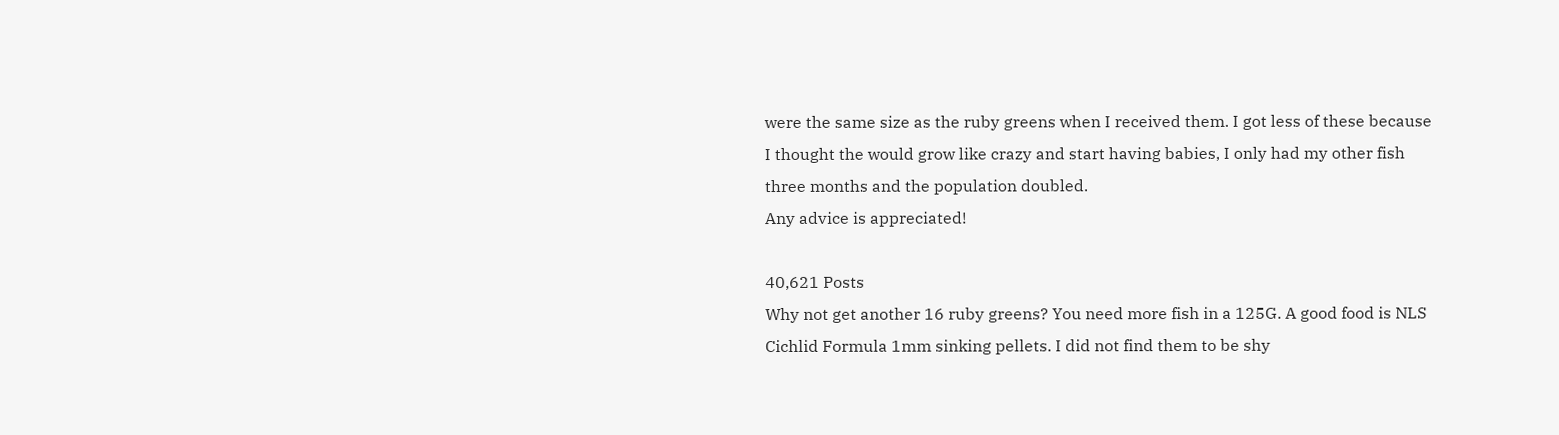were the same size as the ruby greens when I received them. I got less of these because I thought the would grow like crazy and start having babies, I only had my other fish three months and the population doubled.
Any advice is appreciated!

40,621 Posts
Why not get another 16 ruby greens? You need more fish in a 125G. A good food is NLS Cichlid Formula 1mm sinking pellets. I did not find them to be shy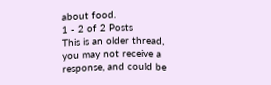about food.
1 - 2 of 2 Posts
This is an older thread, you may not receive a response, and could be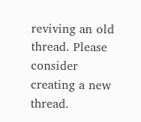reviving an old thread. Please consider creating a new thread.